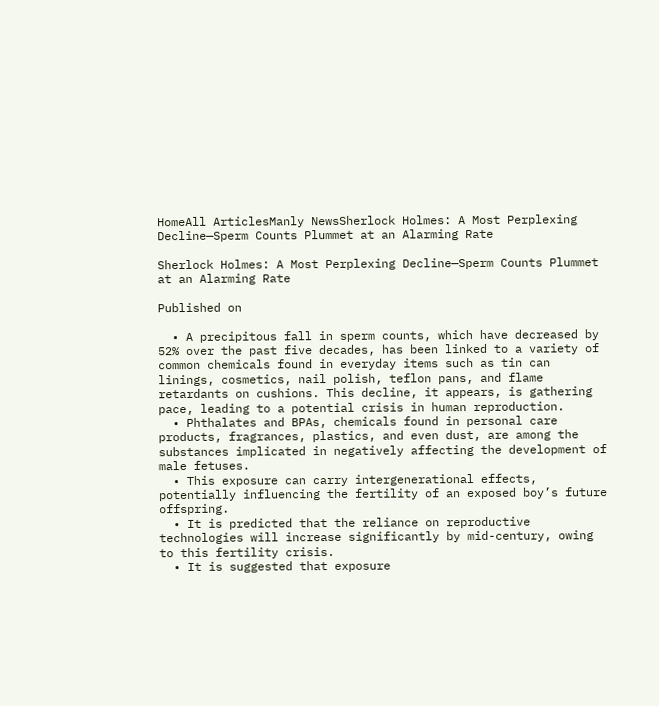HomeAll ArticlesManly NewsSherlock Holmes: A Most Perplexing Decline—Sperm Counts Plummet at an Alarming Rate

Sherlock Holmes: A Most Perplexing Decline—Sperm Counts Plummet at an Alarming Rate

Published on

  • A precipitous fall in sperm counts, which have decreased by 52% over the past five decades, has been linked to a variety of common chemicals found in everyday items such as tin can linings, cosmetics, nail polish, teflon pans, and flame retardants on cushions. This decline, it appears, is gathering pace, leading to a potential crisis in human reproduction.
  • Phthalates and BPAs, chemicals found in personal care products, fragrances, plastics, and even dust, are among the substances implicated in negatively affecting the development of male fetuses.
  • This exposure can carry intergenerational effects, potentially influencing the fertility of an exposed boy’s future offspring.
  • It is predicted that the reliance on reproductive technologies will increase significantly by mid-century, owing to this fertility crisis.
  • It is suggested that exposure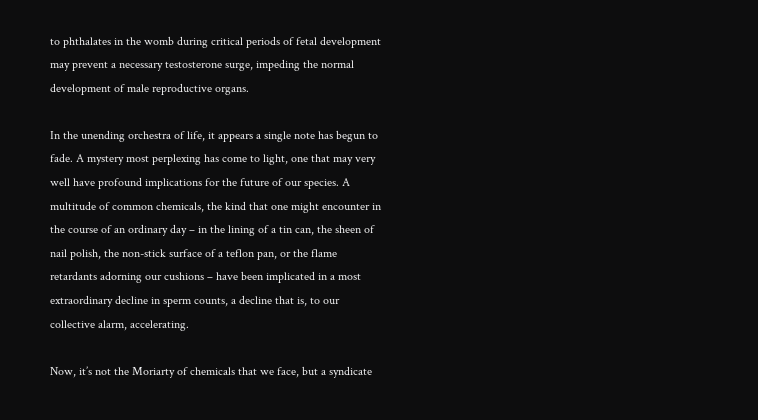to phthalates in the womb during critical periods of fetal development may prevent a necessary testosterone surge, impeding the normal development of male reproductive organs.

In the unending orchestra of life, it appears a single note has begun to fade. A mystery most perplexing has come to light, one that may very well have profound implications for the future of our species. A multitude of common chemicals, the kind that one might encounter in the course of an ordinary day – in the lining of a tin can, the sheen of nail polish, the non-stick surface of a teflon pan, or the flame retardants adorning our cushions – have been implicated in a most extraordinary decline in sperm counts, a decline that is, to our collective alarm, accelerating.

Now, it’s not the Moriarty of chemicals that we face, but a syndicate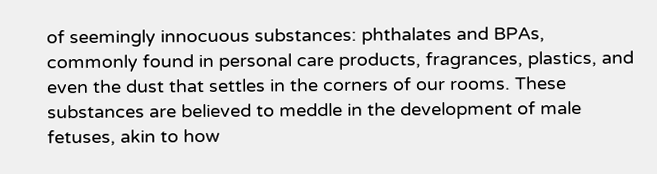of seemingly innocuous substances: phthalates and BPAs, commonly found in personal care products, fragrances, plastics, and even the dust that settles in the corners of our rooms. These substances are believed to meddle in the development of male fetuses, akin to how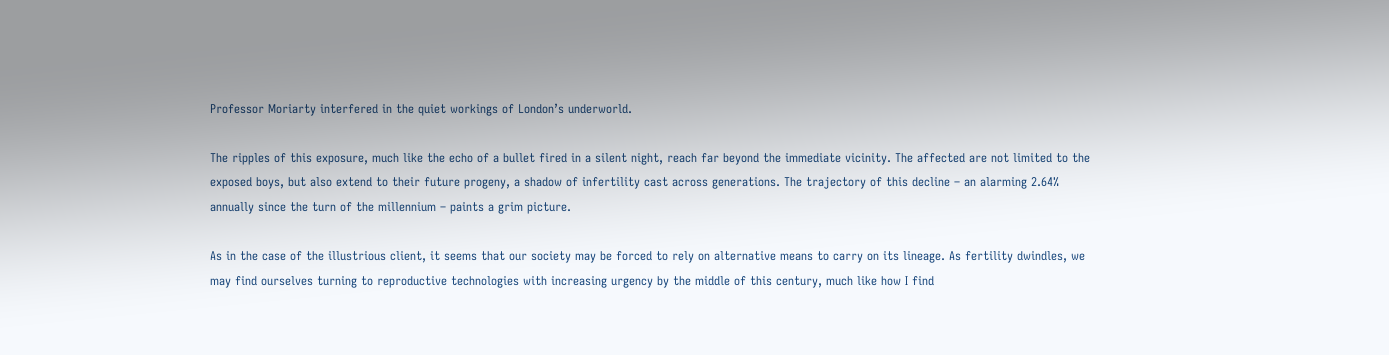Professor Moriarty interfered in the quiet workings of London’s underworld.

The ripples of this exposure, much like the echo of a bullet fired in a silent night, reach far beyond the immediate vicinity. The affected are not limited to the exposed boys, but also extend to their future progeny, a shadow of infertility cast across generations. The trajectory of this decline – an alarming 2.64% annually since the turn of the millennium – paints a grim picture.

As in the case of the illustrious client, it seems that our society may be forced to rely on alternative means to carry on its lineage. As fertility dwindles, we may find ourselves turning to reproductive technologies with increasing urgency by the middle of this century, much like how I find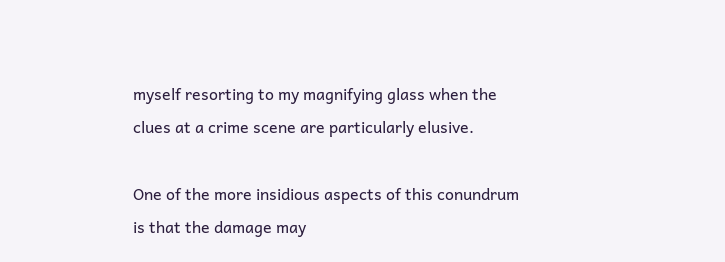myself resorting to my magnifying glass when the clues at a crime scene are particularly elusive.

One of the more insidious aspects of this conundrum is that the damage may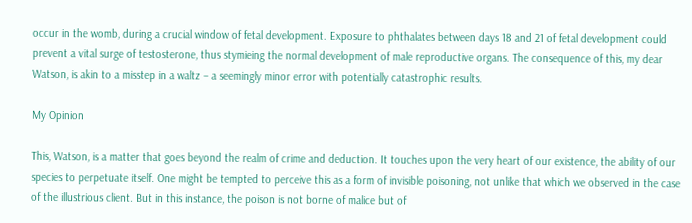occur in the womb, during a crucial window of fetal development. Exposure to phthalates between days 18 and 21 of fetal development could prevent a vital surge of testosterone, thus stymieing the normal development of male reproductive organs. The consequence of this, my dear Watson, is akin to a misstep in a waltz – a seemingly minor error with potentially catastrophic results.

My Opinion

This, Watson, is a matter that goes beyond the realm of crime and deduction. It touches upon the very heart of our existence, the ability of our species to perpetuate itself. One might be tempted to perceive this as a form of invisible poisoning, not unlike that which we observed in the case of the illustrious client. But in this instance, the poison is not borne of malice but of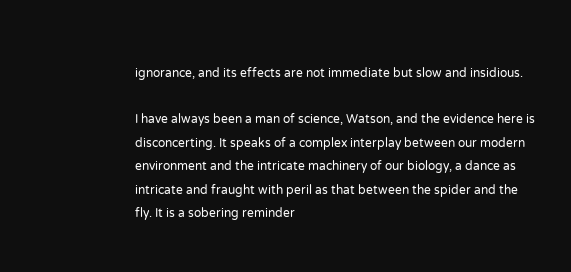ignorance, and its effects are not immediate but slow and insidious.

I have always been a man of science, Watson, and the evidence here is disconcerting. It speaks of a complex interplay between our modern environment and the intricate machinery of our biology, a dance as intricate and fraught with peril as that between the spider and the fly. It is a sobering reminder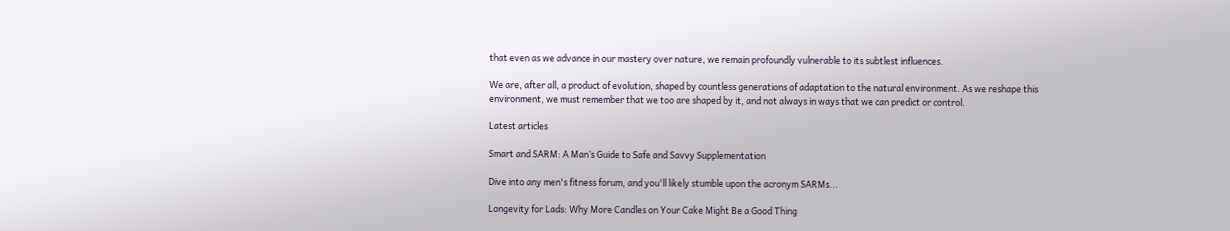that even as we advance in our mastery over nature, we remain profoundly vulnerable to its subtlest influences.

We are, after all, a product of evolution, shaped by countless generations of adaptation to the natural environment. As we reshape this environment, we must remember that we too are shaped by it, and not always in ways that we can predict or control.

Latest articles

Smart and SARM: A Man’s Guide to Safe and Savvy Supplementation

Dive into any men's fitness forum, and you'll likely stumble upon the acronym SARMs...

Longevity for Lads: Why More Candles on Your Cake Might Be a Good Thing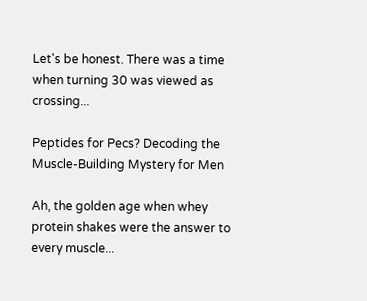Let's be honest. There was a time when turning 30 was viewed as crossing...

Peptides for Pecs? Decoding the Muscle-Building Mystery for Men

Ah, the golden age when whey protein shakes were the answer to every muscle...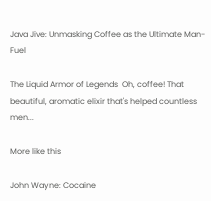Java Jive: Unmasking Coffee as the Ultimate Man-Fuel

The Liquid Armor of Legends  Oh, coffee! That beautiful, aromatic elixir that's helped countless men...

More like this

John Wayne: Cocaine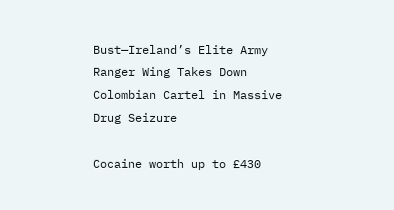Bust—Ireland’s Elite Army Ranger Wing Takes Down Colombian Cartel in Massive Drug Seizure

Cocaine worth up to £430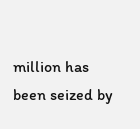million has been seized by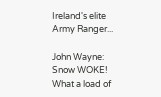Ireland's elite Army Ranger...

John Wayne: Snow WOKE! What a load of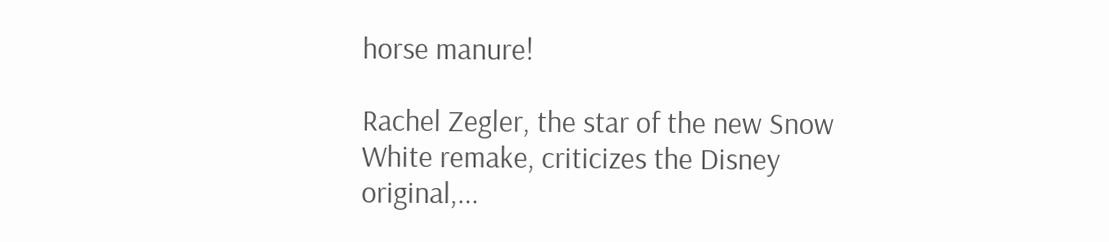horse manure!

Rachel Zegler, the star of the new Snow White remake, criticizes the Disney original,...